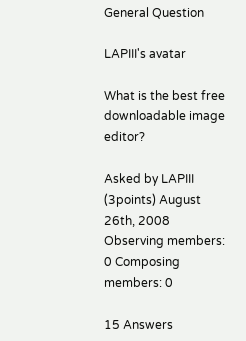General Question

LAPIII's avatar

What is the best free downloadable image editor?

Asked by LAPIII (3points) August 26th, 2008
Observing members: 0 Composing members: 0

15 Answers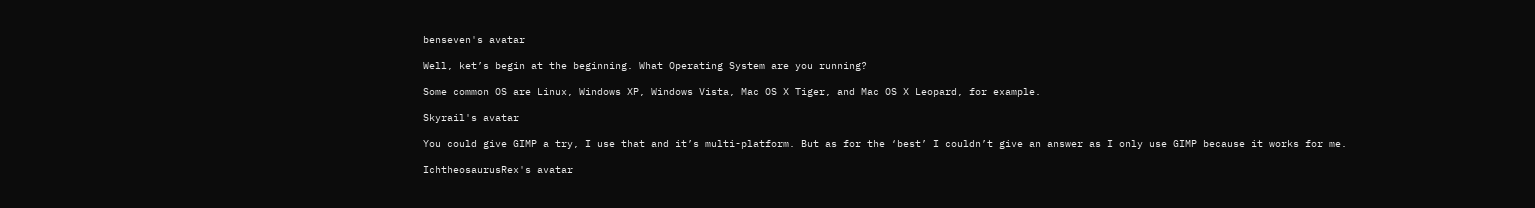benseven's avatar

Well, ket’s begin at the beginning. What Operating System are you running?

Some common OS are Linux, Windows XP, Windows Vista, Mac OS X Tiger, and Mac OS X Leopard, for example.

Skyrail's avatar

You could give GIMP a try, I use that and it’s multi-platform. But as for the ‘best’ I couldn’t give an answer as I only use GIMP because it works for me.

IchtheosaurusRex's avatar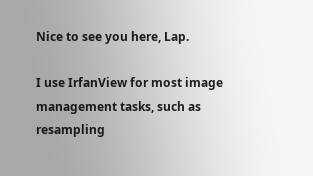Nice to see you here, Lap.

I use IrfanView for most image management tasks, such as resampling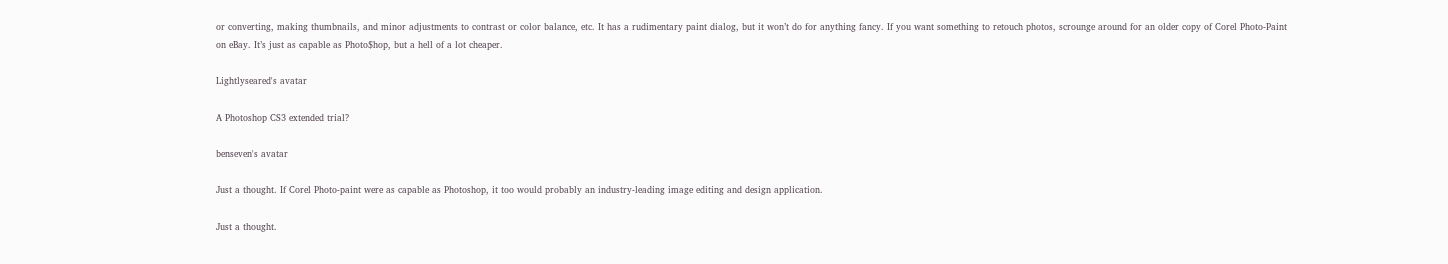or converting, making thumbnails, and minor adjustments to contrast or color balance, etc. It has a rudimentary paint dialog, but it won’t do for anything fancy. If you want something to retouch photos, scrounge around for an older copy of Corel Photo-Paint on eBay. It’s just as capable as Photo$hop, but a hell of a lot cheaper.

Lightlyseared's avatar

A Photoshop CS3 extended trial?

benseven's avatar

Just a thought. If Corel Photo-paint were as capable as Photoshop, it too would probably an industry-leading image editing and design application.

Just a thought.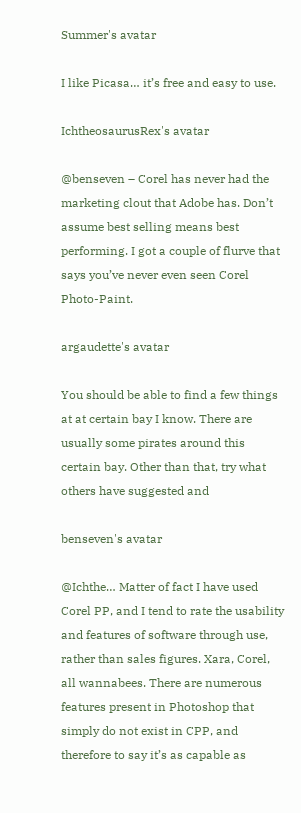Summer's avatar

I like Picasa… it’s free and easy to use.

IchtheosaurusRex's avatar

@benseven – Corel has never had the marketing clout that Adobe has. Don’t assume best selling means best performing. I got a couple of flurve that says you’ve never even seen Corel Photo-Paint.

argaudette's avatar

You should be able to find a few things at at certain bay I know. There are usually some pirates around this certain bay. Other than that, try what others have suggested and

benseven's avatar

@Ichthe… Matter of fact I have used Corel PP, and I tend to rate the usability and features of software through use, rather than sales figures. Xara, Corel, all wannabees. There are numerous features present in Photoshop that simply do not exist in CPP, and therefore to say it’s as capable as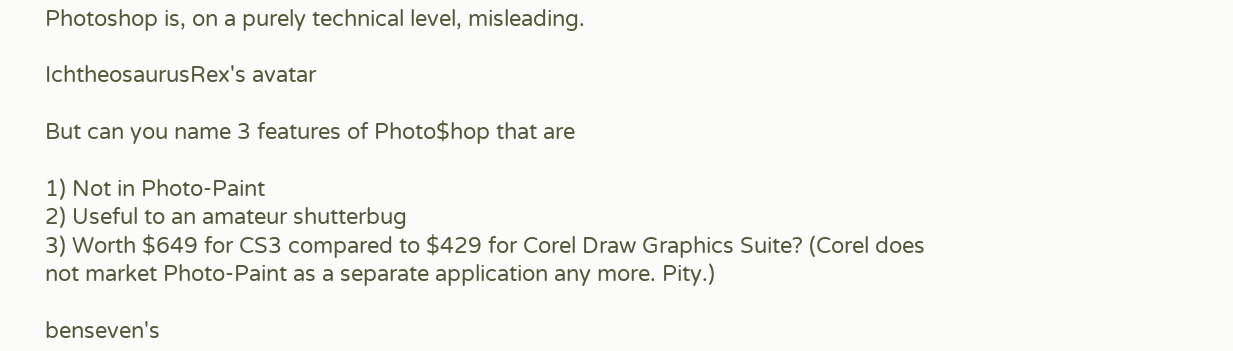Photoshop is, on a purely technical level, misleading.

IchtheosaurusRex's avatar

But can you name 3 features of Photo$hop that are

1) Not in Photo-Paint
2) Useful to an amateur shutterbug
3) Worth $649 for CS3 compared to $429 for Corel Draw Graphics Suite? (Corel does not market Photo-Paint as a separate application any more. Pity.)

benseven's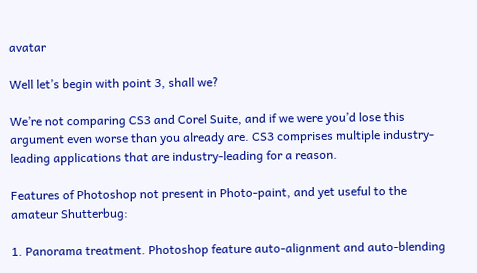avatar

Well let’s begin with point 3, shall we?

We’re not comparing CS3 and Corel Suite, and if we were you’d lose this argument even worse than you already are. CS3 comprises multiple industry-leading applications that are industry-leading for a reason.

Features of Photoshop not present in Photo-paint, and yet useful to the amateur Shutterbug:

1. Panorama treatment. Photoshop feature auto-alignment and auto-blending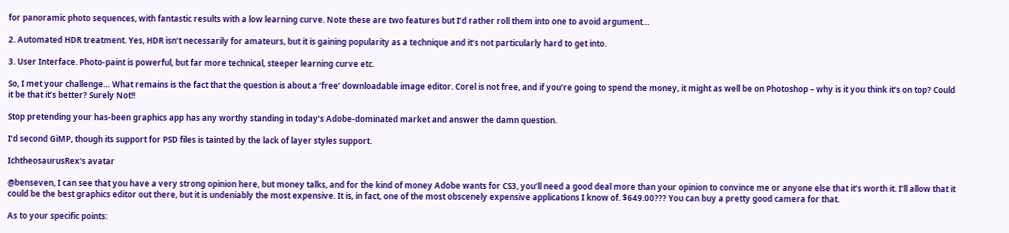for panoramic photo sequences, with fantastic results with a low learning curve. Note these are two features but I’d rather roll them into one to avoid argument…

2. Automated HDR treatment. Yes, HDR isn’t necessarily for amateurs, but it is gaining popularity as a technique and it’s not particularly hard to get into.

3. User Interface. Photo-paint is powerful, but far more technical, steeper learning curve etc.

So, I met your challenge… What remains is the fact that the question is about a ‘free’ downloadable image editor. Corel is not free, and if you’re going to spend the money, it might as well be on Photoshop – why is it you think it’s on top? Could it be that it’s better? Surely Not!!

Stop pretending your has-been graphics app has any worthy standing in today’s Adobe-dominated market and answer the damn question.

I’d second GiMP, though its support for PSD files is tainted by the lack of layer styles support.

IchtheosaurusRex's avatar

@benseven, I can see that you have a very strong opinion here, but money talks, and for the kind of money Adobe wants for CS3, you’ll need a good deal more than your opinion to convince me or anyone else that it’s worth it. I’ll allow that it could be the best graphics editor out there, but it is undeniably the most expensive. It is, in fact, one of the most obscenely expensive applications I know of. $649.00??? You can buy a pretty good camera for that.

As to your specific points: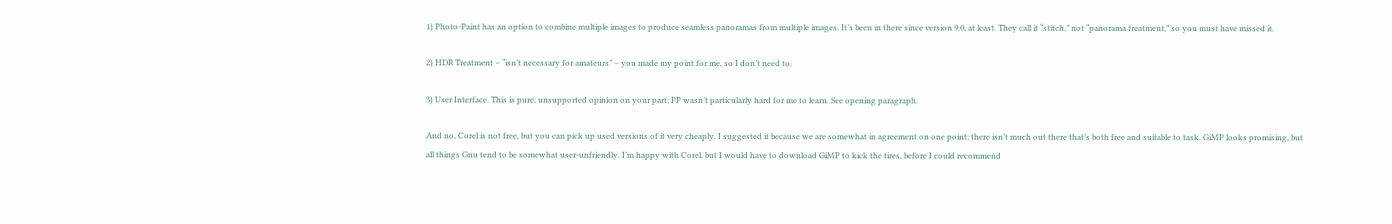1) Photo-Paint has an option to combine multiple images to produce seamless panoramas from multiple images. It’s been in there since version 9.0, at least. They call it “stitch,” not “panorama treatment,” so you must have missed it.

2) HDR Treatment – “isn’t necessary for amateurs” – you made my point for me, so I don’t need to.

3) User Interface. This is pure, unsupported opinion on your part; PP wasn’t particularly hard for me to learn. See opening paragraph.

And no, Corel is not free, but you can pick up used versions of it very cheaply. I suggested it because we are somewhat in agreement on one point; there isn’t much out there that’s both free and suitable to task. GiMP looks promising, but all things Gnu tend to be somewhat user-unfriendly. I’m happy with Corel, but I would have to download GiMP to kick the tires, before I could recommend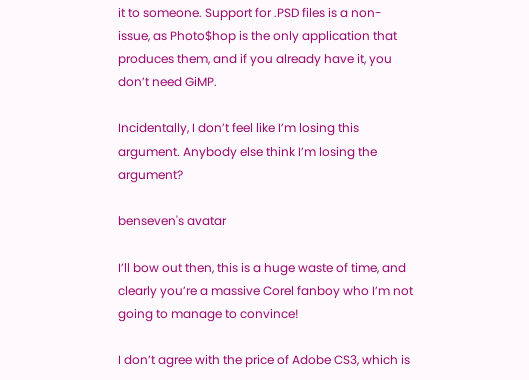it to someone. Support for .PSD files is a non-issue, as Photo$hop is the only application that produces them, and if you already have it, you don’t need GiMP.

Incidentally, I don’t feel like I’m losing this argument. Anybody else think I’m losing the argument?

benseven's avatar

I’ll bow out then, this is a huge waste of time, and clearly you’re a massive Corel fanboy who I’m not going to manage to convince!

I don’t agree with the price of Adobe CS3, which is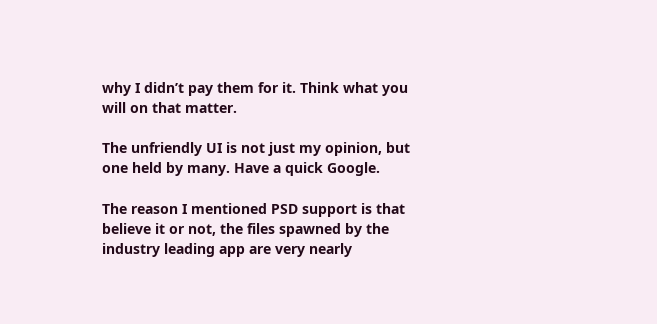why I didn’t pay them for it. Think what you will on that matter.

The unfriendly UI is not just my opinion, but one held by many. Have a quick Google.

The reason I mentioned PSD support is that believe it or not, the files spawned by the industry leading app are very nearly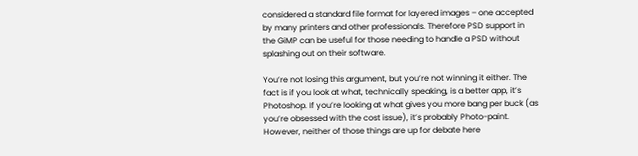considered a standard file format for layered images – one accepted by many printers and other professionals. Therefore PSD support in the GiMP can be useful for those needing to handle a PSD without splashing out on their software.

You’re not losing this argument, but you’re not winning it either. The fact is if you look at what, technically speaking, is a better app, it’s Photoshop. If you’re looking at what gives you more bang per buck (as you’re obsessed with the cost issue), it’s probably Photo-paint. However, neither of those things are up for debate here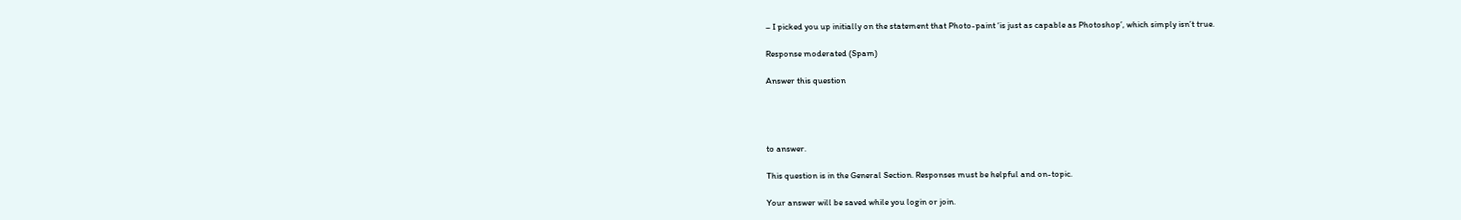– I picked you up initially on the statement that Photo-paint ‘is just as capable as Photoshop’, which simply isn’t true.

Response moderated (Spam)

Answer this question




to answer.

This question is in the General Section. Responses must be helpful and on-topic.

Your answer will be saved while you login or join.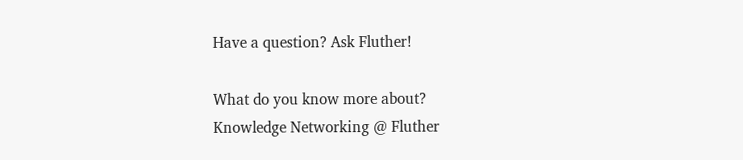Have a question? Ask Fluther!

What do you know more about?
Knowledge Networking @ Fluther